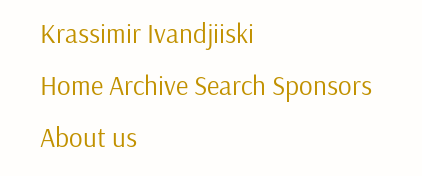Krassimir Ivandjiiski
Home Archive Search Sponsors About us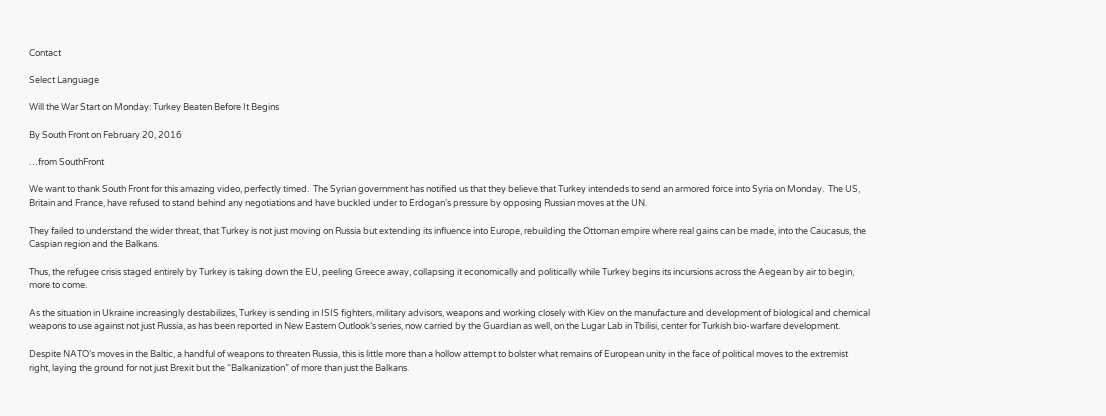Contact

Select Language

Will the War Start on Monday: Turkey Beaten Before It Begins

By South Front on February 20, 2016

…from SouthFront

We want to thank South Front for this amazing video, perfectly timed.  The Syrian government has notified us that they believe that Turkey intendeds to send an armored force into Syria on Monday.  The US, Britain and France, have refused to stand behind any negotiations and have buckled under to Erdogan’s pressure by opposing Russian moves at the UN.

They failed to understand the wider threat, that Turkey is not just moving on Russia but extending its influence into Europe, rebuilding the Ottoman empire where real gains can be made, into the Caucasus, the Caspian region and the Balkans.

Thus, the refugee crisis staged entirely by Turkey is taking down the EU, peeling Greece away, collapsing it economically and politically while Turkey begins its incursions across the Aegean by air to begin, more to come.

As the situation in Ukraine increasingly destabilizes, Turkey is sending in ISIS fighters, military advisors, weapons and working closely with Kiev on the manufacture and development of biological and chemical weapons to use against not just Russia, as has been reported in New Eastern Outlook’s series, now carried by the Guardian as well, on the Lugar Lab in Tbilisi, center for Turkish bio-warfare development.

Despite NATO’s moves in the Baltic, a handful of weapons to threaten Russia, this is little more than a hollow attempt to bolster what remains of European unity in the face of political moves to the extremist right, laying the ground for not just Brexit but the “Balkanization” of more than just the Balkans.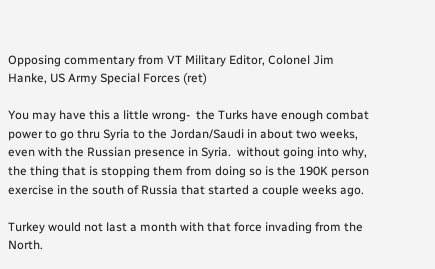Opposing commentary from VT Military Editor, Colonel Jim Hanke, US Army Special Forces (ret)

You may have this a little wrong-  the Turks have enough combat power to go thru Syria to the Jordan/Saudi in about two weeks, even with the Russian presence in Syria.  without going into why, the thing that is stopping them from doing so is the 190K person exercise in the south of Russia that started a couple weeks ago.

Turkey would not last a month with that force invading from the North.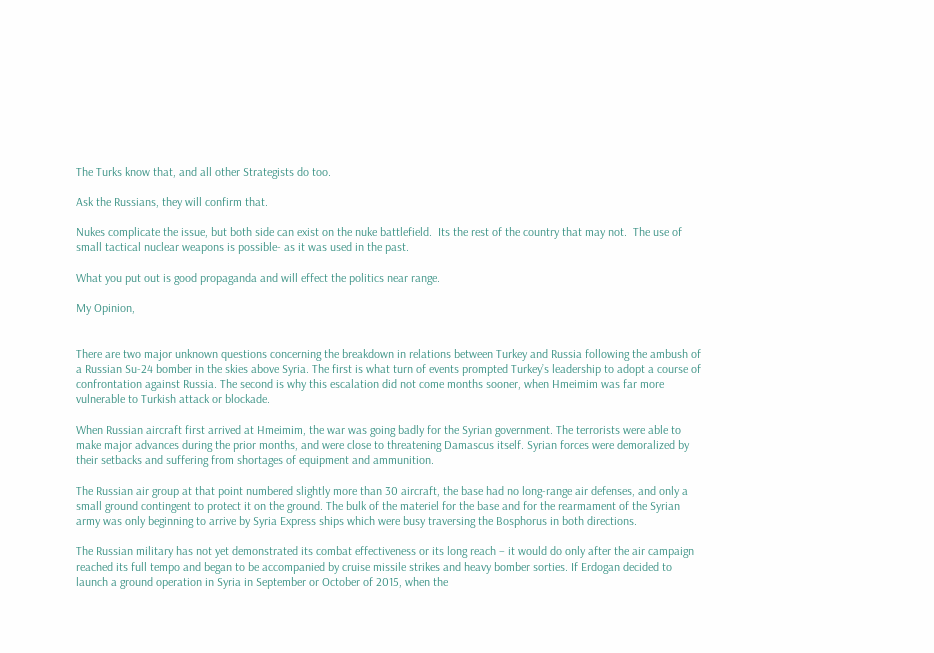The Turks know that, and all other Strategists do too.

Ask the Russians, they will confirm that.

Nukes complicate the issue, but both side can exist on the nuke battlefield.  Its the rest of the country that may not.  The use of small tactical nuclear weapons is possible- as it was used in the past.

What you put out is good propaganda and will effect the politics near range.

My Opinion,


There are two major unknown questions concerning the breakdown in relations between Turkey and Russia following the ambush of a Russian Su-24 bomber in the skies above Syria. The first is what turn of events prompted Turkey’s leadership to adopt a course of confrontation against Russia. The second is why this escalation did not come months sooner, when Hmeimim was far more vulnerable to Turkish attack or blockade.

When Russian aircraft first arrived at Hmeimim, the war was going badly for the Syrian government. The terrorists were able to make major advances during the prior months, and were close to threatening Damascus itself. Syrian forces were demoralized by their setbacks and suffering from shortages of equipment and ammunition.

The Russian air group at that point numbered slightly more than 30 aircraft, the base had no long-range air defenses, and only a small ground contingent to protect it on the ground. The bulk of the materiel for the base and for the rearmament of the Syrian army was only beginning to arrive by Syria Express ships which were busy traversing the Bosphorus in both directions.

The Russian military has not yet demonstrated its combat effectiveness or its long reach – it would do only after the air campaign reached its full tempo and began to be accompanied by cruise missile strikes and heavy bomber sorties. If Erdogan decided to launch a ground operation in Syria in September or October of 2015, when the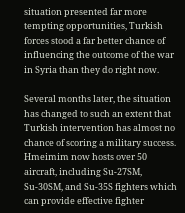situation presented far more tempting opportunities, Turkish forces stood a far better chance of influencing the outcome of the war in Syria than they do right now.

Several months later, the situation has changed to such an extent that Turkish intervention has almost no chance of scoring a military success.  Hmeimim now hosts over 50 aircraft, including Su-27SM, Su-30SM, and Su-35S fighters which can provide effective fighter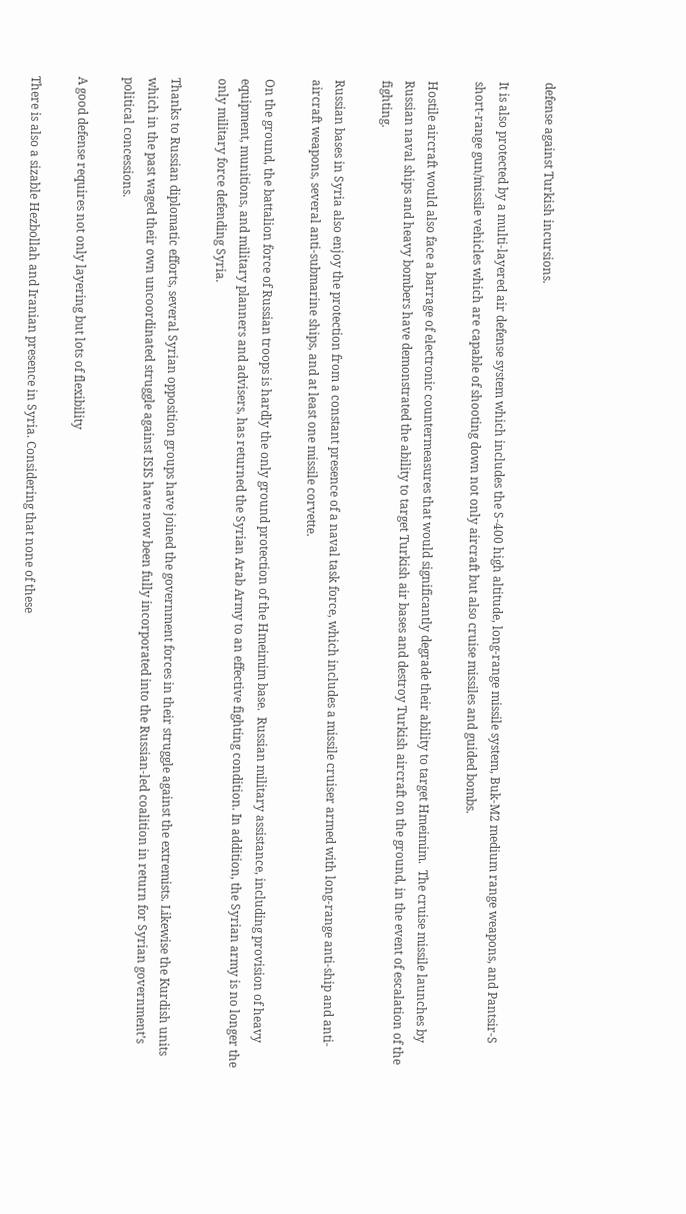defense against Turkish incursions.

It is also protected by a multi-layered air defense system which includes the S-400 high altitude, long-range missile system, Buk-M2 medium range weapons, and Pantsir-S short-range gun/missile vehicles which are capable of shooting down not only aircraft but also cruise missiles and guided bombs.

Hostile aircraft would also face a barrage of electronic countermeasures that would significantly degrade their ability to target Hmeimim.  The cruise missile launches by Russian naval ships and heavy bombers have demonstrated the ability to target Turkish air bases and destroy Turkish aircraft on the ground, in the event of escalation of the fighting.

Russian bases in Syria also enjoy the protection from a constant presence of a naval task force, which includes a missile cruiser armed with long-range anti-ship and anti-aircraft weapons, several anti-submarine ships, and at least one missile corvette.

On the ground, the battalion force of Russian troops is hardly the only ground protection of the Hmeimim base.  Russian military assistance, including provision of heavy equipment, munitions, and military planners and advisers, has returned the Syrian Arab Army to an effective fighting condition. In addition, the Syrian army is no longer the only military force defending Syria.

Thanks to Russian diplomatic efforts, several Syrian opposition groups have joined the government forces in their struggle against the extremists. Likewise the Kurdish units which in the past waged their own uncoordinated struggle against ISIS have now been fully incorporated into the Russian-led coalition in return for Syrian government’s political concessions.

A good defense requires not only layering but lots of flexibility

There is also a sizable Hezbollah and Iranian presence in Syria. Considering that none of these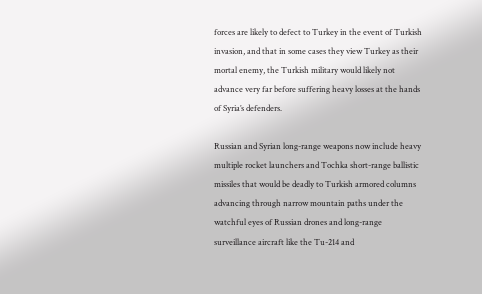forces are likely to defect to Turkey in the event of Turkish invasion, and that in some cases they view Turkey as their mortal enemy, the Turkish military would likely not advance very far before suffering heavy losses at the hands of Syria’s defenders.

Russian and Syrian long-range weapons now include heavy multiple rocket launchers and Tochka short-range ballistic missiles that would be deadly to Turkish armored columns advancing through narrow mountain paths under the watchful eyes of Russian drones and long-range surveillance aircraft like the Tu-214 and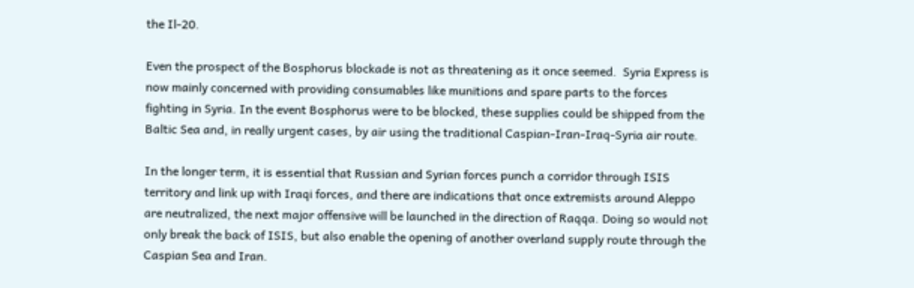the Il-20.

Even the prospect of the Bosphorus blockade is not as threatening as it once seemed.  Syria Express is now mainly concerned with providing consumables like munitions and spare parts to the forces fighting in Syria. In the event Bosphorus were to be blocked, these supplies could be shipped from the Baltic Sea and, in really urgent cases, by air using the traditional Caspian-Iran-Iraq-Syria air route.

In the longer term, it is essential that Russian and Syrian forces punch a corridor through ISIS territory and link up with Iraqi forces, and there are indications that once extremists around Aleppo are neutralized, the next major offensive will be launched in the direction of Raqqa. Doing so would not only break the back of ISIS, but also enable the opening of another overland supply route through the Caspian Sea and Iran.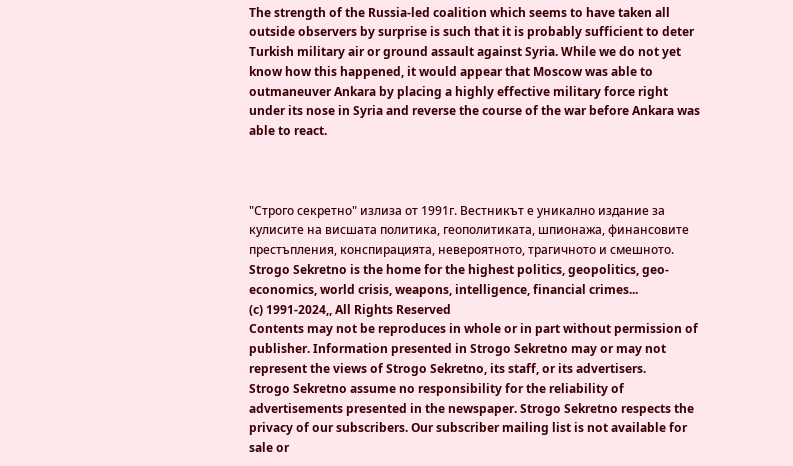The strength of the Russia-led coalition which seems to have taken all outside observers by surprise is such that it is probably sufficient to deter Turkish military air or ground assault against Syria. While we do not yet know how this happened, it would appear that Moscow was able to outmaneuver Ankara by placing a highly effective military force right under its nose in Syria and reverse the course of the war before Ankara was able to react.



"Строго секретно" излиза от 1991г. Вестникът е уникално издание за кулисите на висшата политика, геополитиката, шпионажа, финансовите престъпления, конспирацията, невероятното, трагичното и смешното.
Strogo Sekretno is the home for the highest politics, geopolitics, geo-economics, world crisis, weapons, intelligence, financial crimes...
(c) 1991-2024,, All Rights Reserved
Contents may not be reproduces in whole or in part without permission of publisher. Information presented in Strogo Sekretno may or may not represent the views of Strogo Sekretno, its staff, or its advertisers.
Strogo Sekretno assume no responsibility for the reliability of advertisements presented in the newspaper. Strogo Sekretno respects the privacy of our subscribers. Our subscriber mailing list is not available for sale or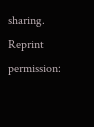sharing.
Reprint permission: